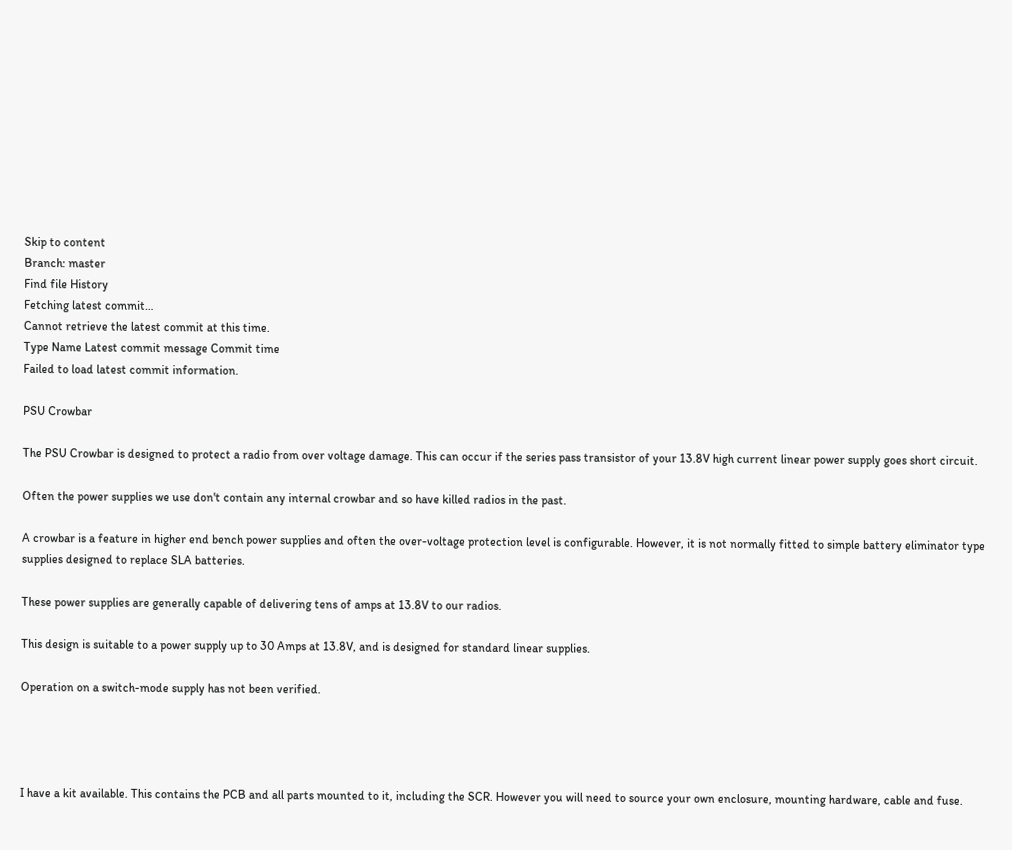Skip to content
Branch: master
Find file History
Fetching latest commit…
Cannot retrieve the latest commit at this time.
Type Name Latest commit message Commit time
Failed to load latest commit information.

PSU Crowbar

The PSU Crowbar is designed to protect a radio from over voltage damage. This can occur if the series pass transistor of your 13.8V high current linear power supply goes short circuit.

Often the power supplies we use don't contain any internal crowbar and so have killed radios in the past.

A crowbar is a feature in higher end bench power supplies and often the over-voltage protection level is configurable. However, it is not normally fitted to simple battery eliminator type supplies designed to replace SLA batteries.

These power supplies are generally capable of delivering tens of amps at 13.8V to our radios.

This design is suitable to a power supply up to 30 Amps at 13.8V, and is designed for standard linear supplies.

Operation on a switch-mode supply has not been verified.




I have a kit available. This contains the PCB and all parts mounted to it, including the SCR. However you will need to source your own enclosure, mounting hardware, cable and fuse.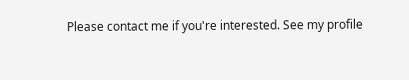Please contact me if you're interested. See my profile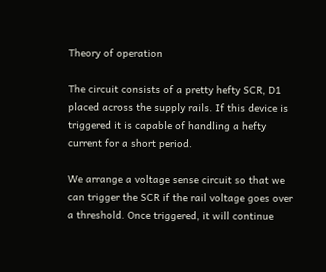Theory of operation

The circuit consists of a pretty hefty SCR, D1 placed across the supply rails. If this device is triggered it is capable of handling a hefty current for a short period.

We arrange a voltage sense circuit so that we can trigger the SCR if the rail voltage goes over a threshold. Once triggered, it will continue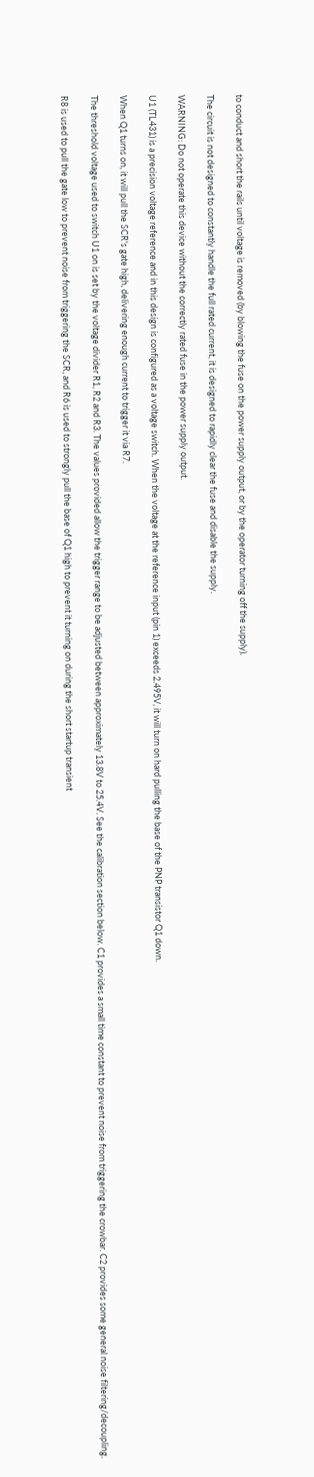to conduct and short the rails until voltage is removed (by blowing the fuse on the power supply output, or by the operator turning off the supply).

The circuit is not designed to constantly handle the full rated current, it is designed to rapidly clear the fuse and disable the supply.

WARNING: Do not operate this device without the correctly rated fuse in the power supply output.

U1 (TL431) is a precision voltage reference and in this design is configured as a voltage switch. When the voltage at the reference input (pin 1) exceeds 2.495V, it will turn on hard pulling the base of the PNP transistor Q1 down.

When Q1 turns on, it will pull the SCR's gate high, delivering enough current to trigger it via R7.

The threshold voltage used to switch U1 on is set by the voltage divider R1, R2 and R3. The values provided allow the trigger range to be adjusted between approximately 13.8V to 25.4V. See the calibration section below. C1 provides a small time constant to prevent noise from triggering the crowbar. C2 provides some general noise filtering/decoupling.

R8 is used to pull the gate low to prevent noise from triggering the SCR, and R6 is used to strongly pull the base of Q1 high to prevent it turning on during the short startup transient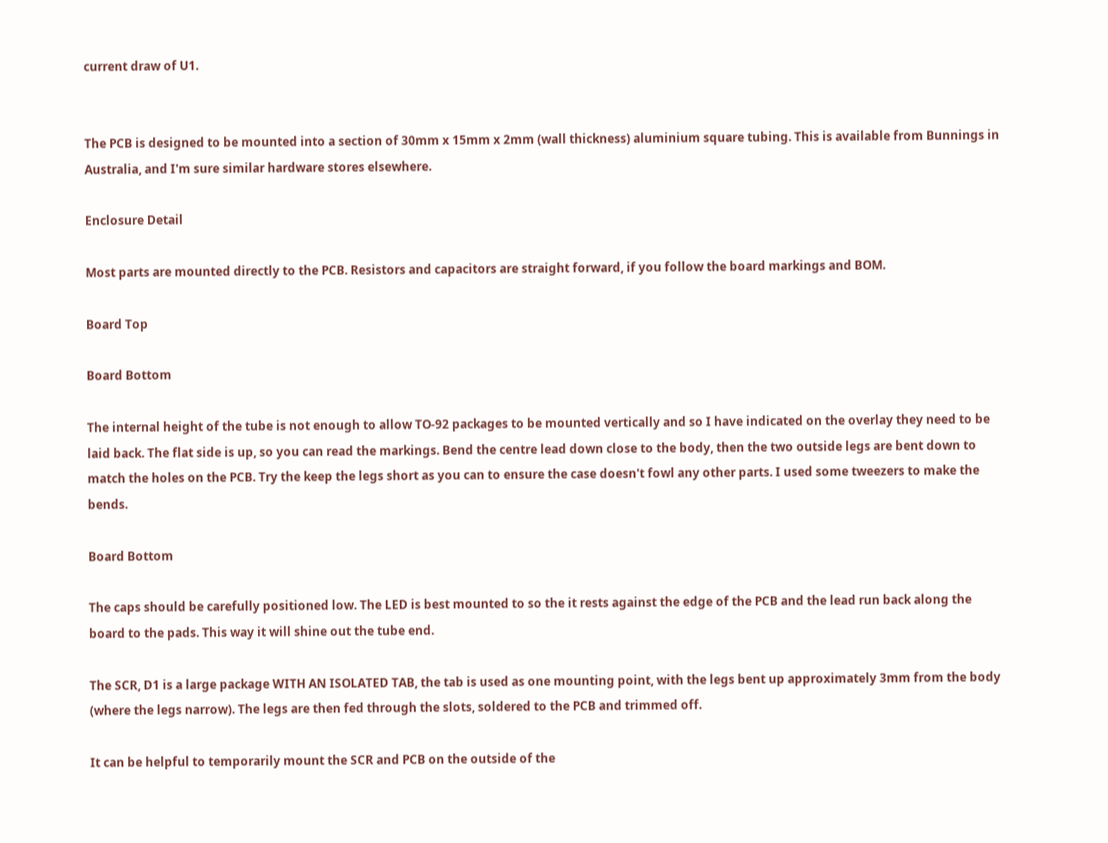current draw of U1.


The PCB is designed to be mounted into a section of 30mm x 15mm x 2mm (wall thickness) aluminium square tubing. This is available from Bunnings in Australia, and I'm sure similar hardware stores elsewhere.

Enclosure Detail

Most parts are mounted directly to the PCB. Resistors and capacitors are straight forward, if you follow the board markings and BOM.

Board Top

Board Bottom

The internal height of the tube is not enough to allow TO-92 packages to be mounted vertically and so I have indicated on the overlay they need to be laid back. The flat side is up, so you can read the markings. Bend the centre lead down close to the body, then the two outside legs are bent down to match the holes on the PCB. Try the keep the legs short as you can to ensure the case doesn't fowl any other parts. I used some tweezers to make the bends.

Board Bottom

The caps should be carefully positioned low. The LED is best mounted to so the it rests against the edge of the PCB and the lead run back along the board to the pads. This way it will shine out the tube end.

The SCR, D1 is a large package WITH AN ISOLATED TAB, the tab is used as one mounting point, with the legs bent up approximately 3mm from the body (where the legs narrow). The legs are then fed through the slots, soldered to the PCB and trimmed off.

It can be helpful to temporarily mount the SCR and PCB on the outside of the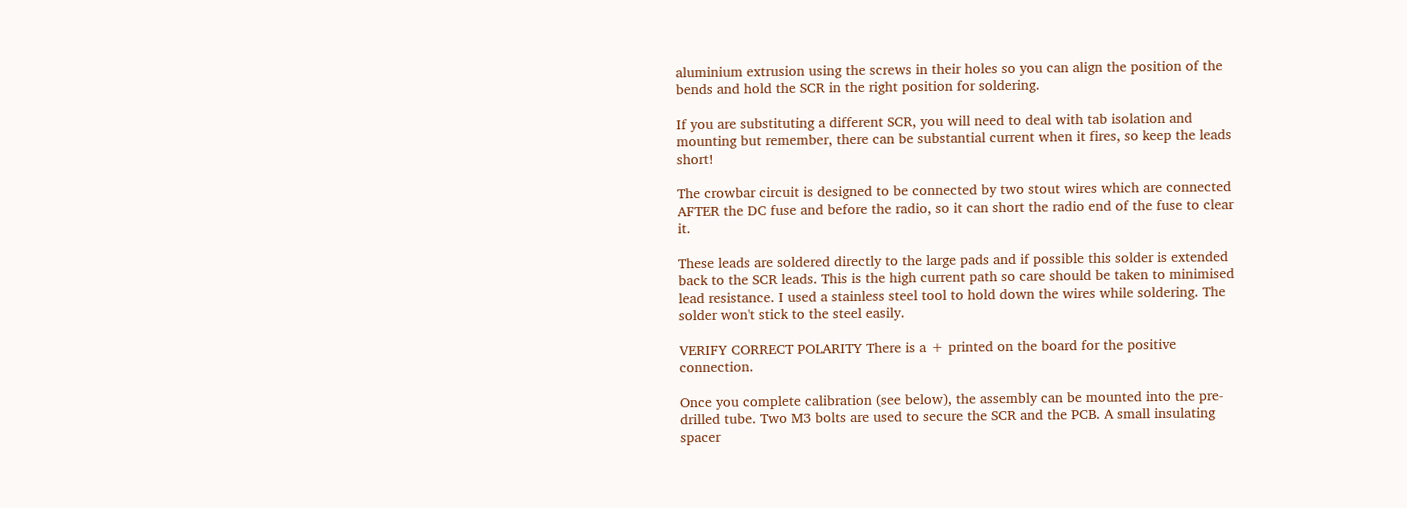aluminium extrusion using the screws in their holes so you can align the position of the bends and hold the SCR in the right position for soldering.

If you are substituting a different SCR, you will need to deal with tab isolation and mounting but remember, there can be substantial current when it fires, so keep the leads short!

The crowbar circuit is designed to be connected by two stout wires which are connected AFTER the DC fuse and before the radio, so it can short the radio end of the fuse to clear it.

These leads are soldered directly to the large pads and if possible this solder is extended back to the SCR leads. This is the high current path so care should be taken to minimised lead resistance. I used a stainless steel tool to hold down the wires while soldering. The solder won't stick to the steel easily.

VERIFY CORRECT POLARITY There is a + printed on the board for the positive connection.

Once you complete calibration (see below), the assembly can be mounted into the pre-drilled tube. Two M3 bolts are used to secure the SCR and the PCB. A small insulating spacer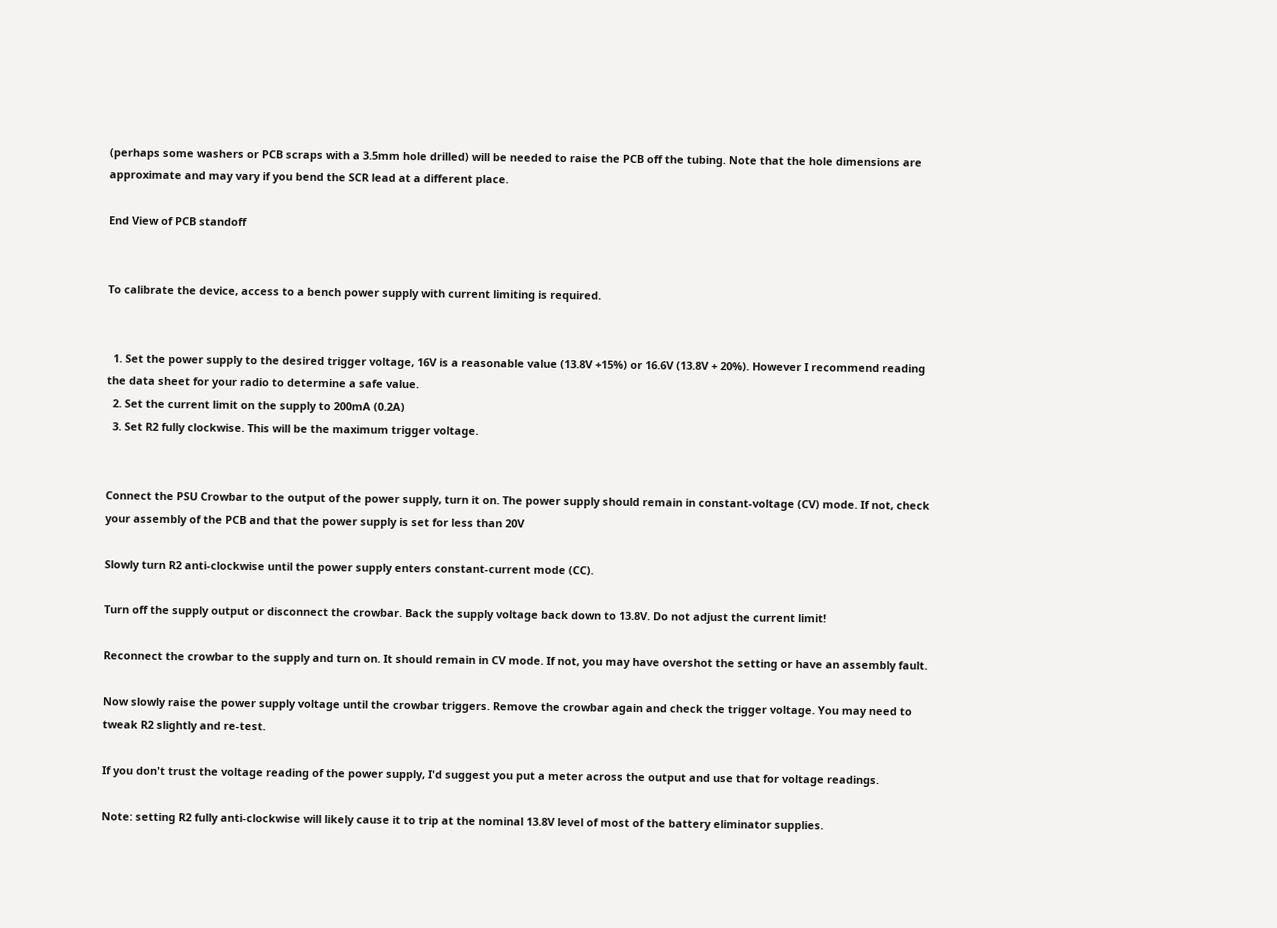(perhaps some washers or PCB scraps with a 3.5mm hole drilled) will be needed to raise the PCB off the tubing. Note that the hole dimensions are approximate and may vary if you bend the SCR lead at a different place.

End View of PCB standoff


To calibrate the device, access to a bench power supply with current limiting is required.


  1. Set the power supply to the desired trigger voltage, 16V is a reasonable value (13.8V +15%) or 16.6V (13.8V + 20%). However I recommend reading the data sheet for your radio to determine a safe value.
  2. Set the current limit on the supply to 200mA (0.2A)
  3. Set R2 fully clockwise. This will be the maximum trigger voltage.


Connect the PSU Crowbar to the output of the power supply, turn it on. The power supply should remain in constant-voltage (CV) mode. If not, check your assembly of the PCB and that the power supply is set for less than 20V

Slowly turn R2 anti-clockwise until the power supply enters constant-current mode (CC).

Turn off the supply output or disconnect the crowbar. Back the supply voltage back down to 13.8V. Do not adjust the current limit!

Reconnect the crowbar to the supply and turn on. It should remain in CV mode. If not, you may have overshot the setting or have an assembly fault.

Now slowly raise the power supply voltage until the crowbar triggers. Remove the crowbar again and check the trigger voltage. You may need to tweak R2 slightly and re-test.

If you don't trust the voltage reading of the power supply, I'd suggest you put a meter across the output and use that for voltage readings.

Note: setting R2 fully anti-clockwise will likely cause it to trip at the nominal 13.8V level of most of the battery eliminator supplies.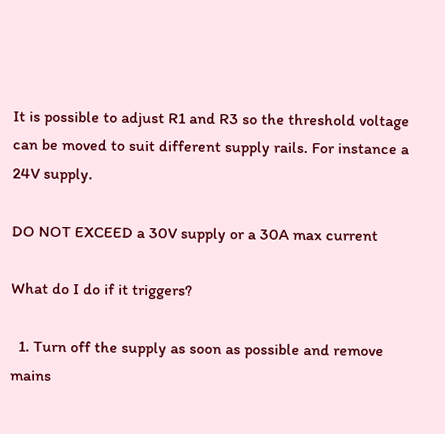It is possible to adjust R1 and R3 so the threshold voltage can be moved to suit different supply rails. For instance a 24V supply.

DO NOT EXCEED a 30V supply or a 30A max current

What do I do if it triggers?

  1. Turn off the supply as soon as possible and remove mains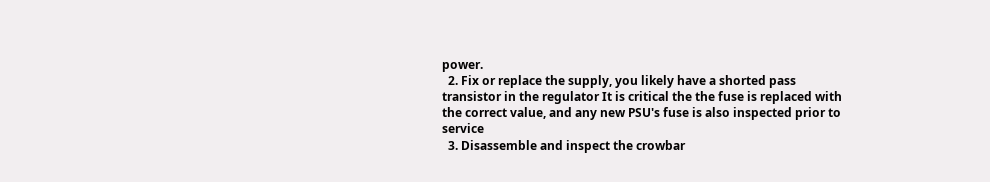power.
  2. Fix or replace the supply, you likely have a shorted pass transistor in the regulator It is critical the the fuse is replaced with the correct value, and any new PSU's fuse is also inspected prior to service
  3. Disassemble and inspect the crowbar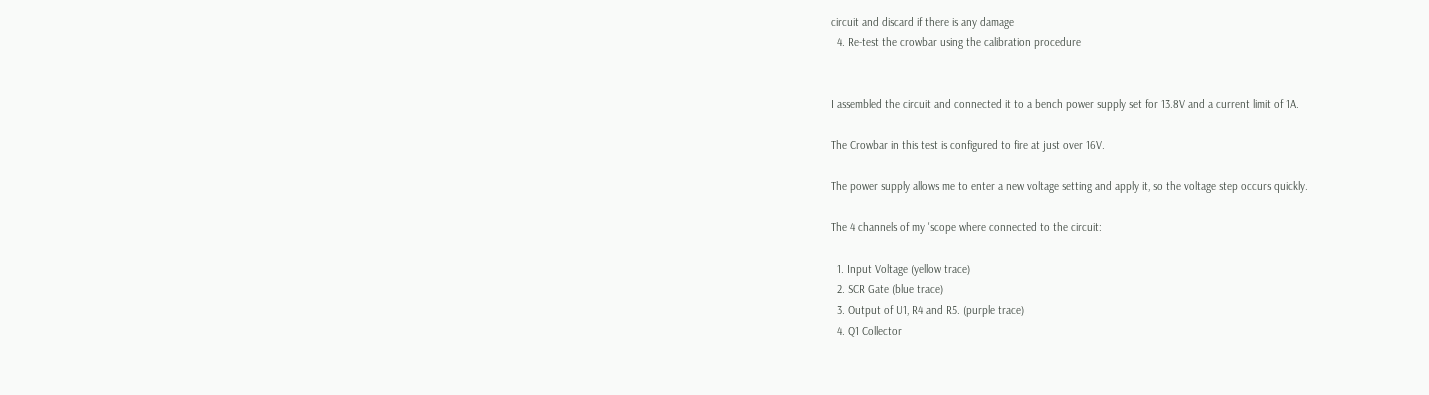circuit and discard if there is any damage
  4. Re-test the crowbar using the calibration procedure


I assembled the circuit and connected it to a bench power supply set for 13.8V and a current limit of 1A.

The Crowbar in this test is configured to fire at just over 16V.

The power supply allows me to enter a new voltage setting and apply it, so the voltage step occurs quickly.

The 4 channels of my 'scope where connected to the circuit:

  1. Input Voltage (yellow trace)
  2. SCR Gate (blue trace)
  3. Output of U1, R4 and R5. (purple trace)
  4. Q1 Collector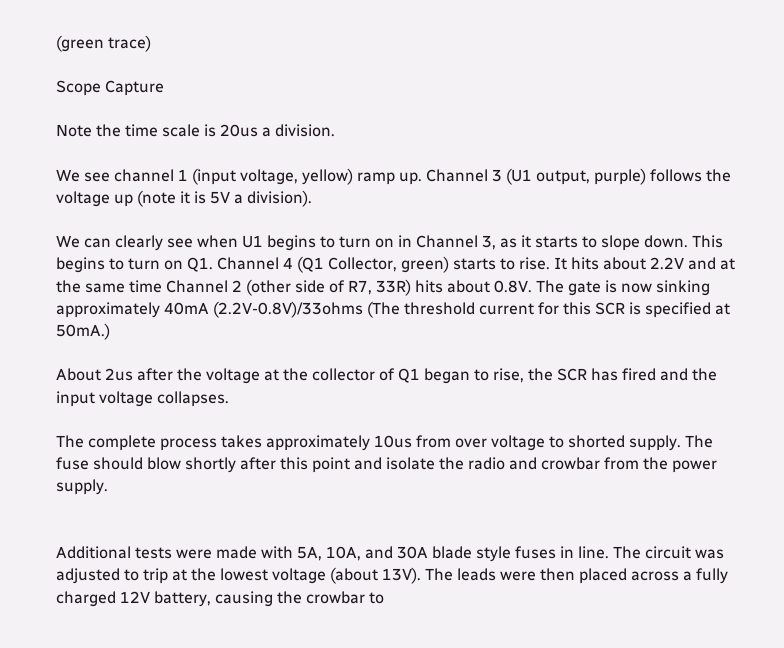(green trace)

Scope Capture

Note the time scale is 20us a division.

We see channel 1 (input voltage, yellow) ramp up. Channel 3 (U1 output, purple) follows the voltage up (note it is 5V a division).

We can clearly see when U1 begins to turn on in Channel 3, as it starts to slope down. This begins to turn on Q1. Channel 4 (Q1 Collector, green) starts to rise. It hits about 2.2V and at the same time Channel 2 (other side of R7, 33R) hits about 0.8V. The gate is now sinking approximately 40mA (2.2V-0.8V)/33ohms (The threshold current for this SCR is specified at 50mA.)

About 2us after the voltage at the collector of Q1 began to rise, the SCR has fired and the input voltage collapses.

The complete process takes approximately 10us from over voltage to shorted supply. The fuse should blow shortly after this point and isolate the radio and crowbar from the power supply.


Additional tests were made with 5A, 10A, and 30A blade style fuses in line. The circuit was adjusted to trip at the lowest voltage (about 13V). The leads were then placed across a fully charged 12V battery, causing the crowbar to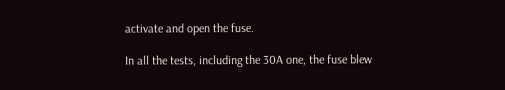activate and open the fuse.

In all the tests, including the 30A one, the fuse blew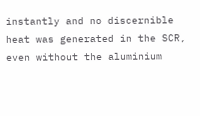instantly and no discernible heat was generated in the SCR, even without the aluminium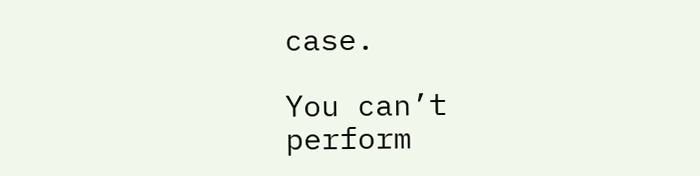case.

You can’t perform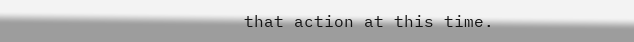that action at this time.